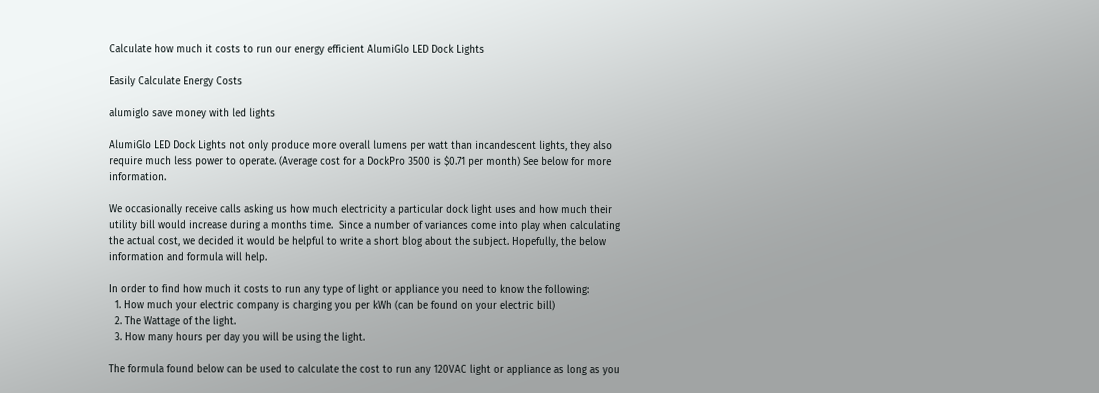Calculate how much it costs to run our energy efficient AlumiGlo LED Dock Lights

Easily Calculate Energy Costs

alumiglo save money with led lights

AlumiGlo LED Dock Lights not only produce more overall lumens per watt than incandescent lights, they also require much less power to operate. (Average cost for a DockPro 3500 is $0.71 per month) See below for more information.

We occasionally receive calls asking us how much electricity a particular dock light uses and how much their utility bill would increase during a months time.  Since a number of variances come into play when calculating the actual cost, we decided it would be helpful to write a short blog about the subject. Hopefully, the below information and formula will help.

In order to find how much it costs to run any type of light or appliance you need to know the following:
  1. How much your electric company is charging you per kWh (can be found on your electric bill)
  2. The Wattage of the light.
  3. How many hours per day you will be using the light.

The formula found below can be used to calculate the cost to run any 120VAC light or appliance as long as you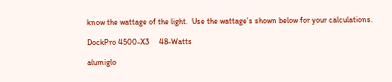know the wattage of the light.  Use the wattage’s shown below for your calculations.

DockPro 4500-X3     48-Watts

alumiglo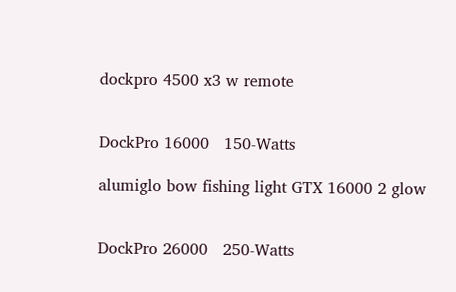dockpro 4500 x3 w remote


DockPro 16000   150-Watts

alumiglo bow fishing light GTX 16000 2 glow


DockPro 26000   250-Watts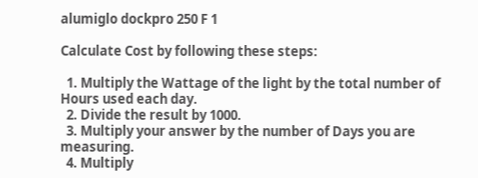alumiglo dockpro 250 F 1

Calculate Cost by following these steps:

  1. Multiply the Wattage of the light by the total number of Hours used each day.
  2. Divide the result by 1000.
  3. Multiply your answer by the number of Days you are measuring.
  4. Multiply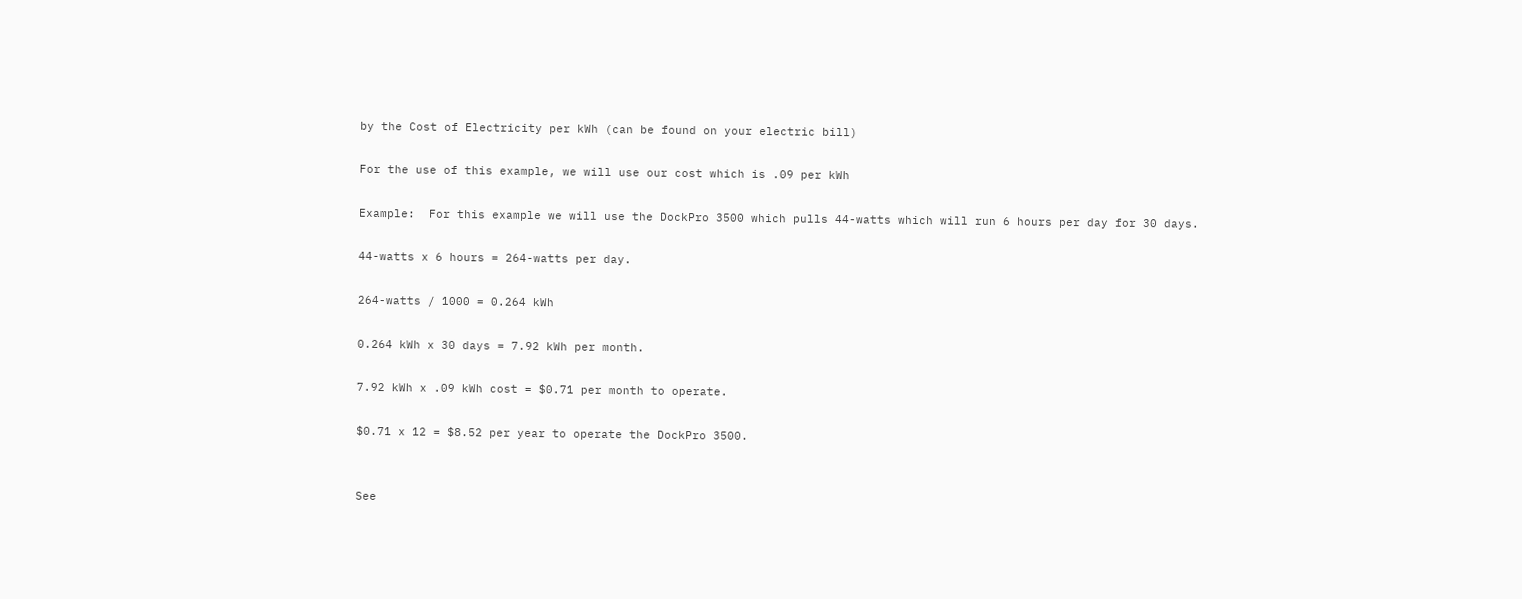by the Cost of Electricity per kWh (can be found on your electric bill)

For the use of this example, we will use our cost which is .09 per kWh

Example:  For this example we will use the DockPro 3500 which pulls 44-watts which will run 6 hours per day for 30 days.

44-watts x 6 hours = 264-watts per day.

264-watts / 1000 = 0.264 kWh

0.264 kWh x 30 days = 7.92 kWh per month.

7.92 kWh x .09 kWh cost = $0.71 per month to operate.

$0.71 x 12 = $8.52 per year to operate the DockPro 3500.


See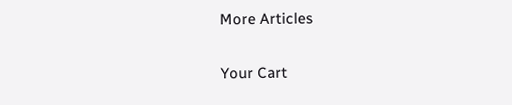More Articles

Your Cart